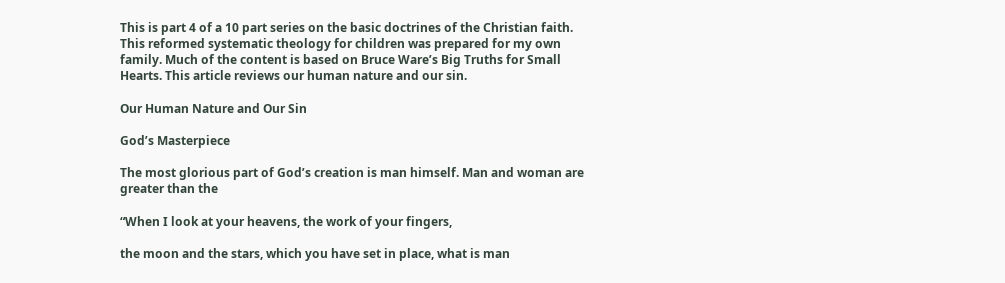This is part 4 of a 10 part series on the basic doctrines of the Christian faith. This reformed systematic theology for children was prepared for my own family. Much of the content is based on Bruce Ware’s Big Truths for Small Hearts. This article reviews our human nature and our sin.

Our Human Nature and Our Sin

God’s Masterpiece

The most glorious part of God’s creation is man himself. Man and woman are greater than the

“When I look at your heavens, the work of your fingers,

the moon and the stars, which you have set in place, what is man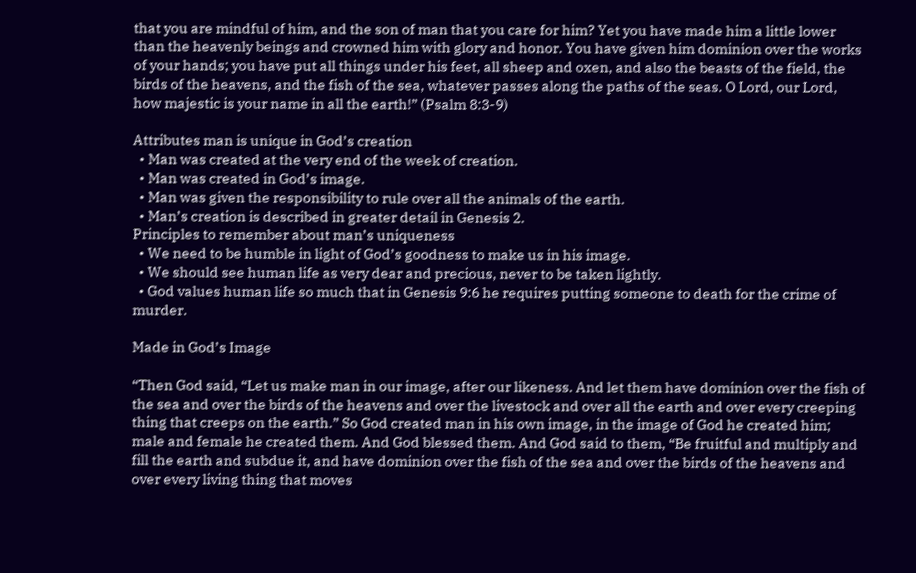that you are mindful of him, and the son of man that you care for him? Yet you have made him a little lower than the heavenly beings and crowned him with glory and honor. You have given him dominion over the works of your hands; you have put all things under his feet, all sheep and oxen, and also the beasts of the field, the birds of the heavens, and the fish of the sea, whatever passes along the paths of the seas. O Lord, our Lord, how majestic is your name in all the earth!” (Psalm 8:3-9)

Attributes man is unique in God’s creation
  • Man was created at the very end of the week of creation.
  • Man was created in God’s image.
  • Man was given the responsibility to rule over all the animals of the earth.
  • Man’s creation is described in greater detail in Genesis 2.
Principles to remember about man’s uniqueness
  • We need to be humble in light of God’s goodness to make us in his image.
  • We should see human life as very dear and precious, never to be taken lightly.
  • God values human life so much that in Genesis 9:6 he requires putting someone to death for the crime of murder.

Made in God’s Image

“Then God said, “Let us make man in our image, after our likeness. And let them have dominion over the fish of the sea and over the birds of the heavens and over the livestock and over all the earth and over every creeping thing that creeps on the earth.” So God created man in his own image, in the image of God he created him; male and female he created them. And God blessed them. And God said to them, “Be fruitful and multiply and fill the earth and subdue it, and have dominion over the fish of the sea and over the birds of the heavens and over every living thing that moves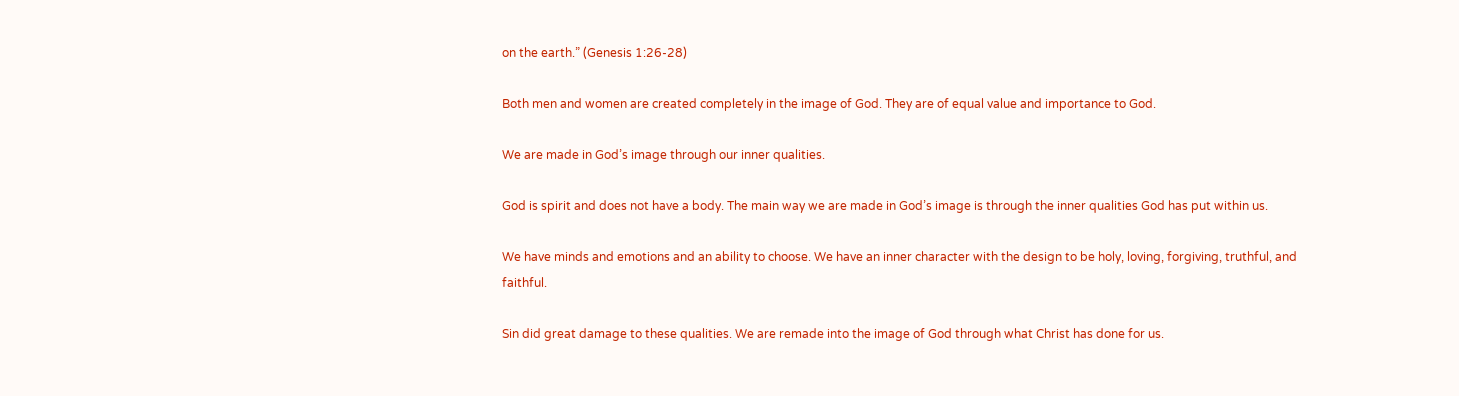on the earth.” (Genesis 1:26-28)

Both men and women are created completely in the image of God. They are of equal value and importance to God.

We are made in God’s image through our inner qualities.

God is spirit and does not have a body. The main way we are made in God’s image is through the inner qualities God has put within us.

We have minds and emotions and an ability to choose. We have an inner character with the design to be holy, loving, forgiving, truthful, and faithful.

Sin did great damage to these qualities. We are remade into the image of God through what Christ has done for us.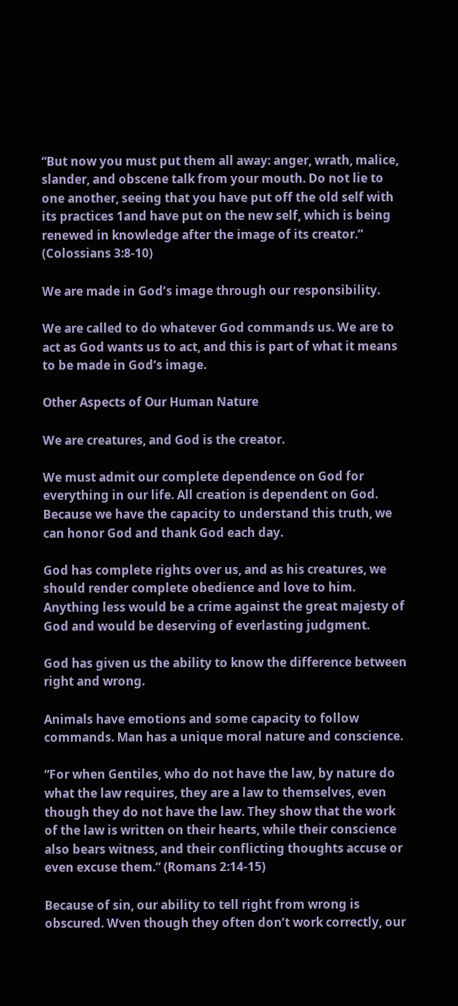“But now you must put them all away: anger, wrath, malice, slander, and obscene talk from your mouth. Do not lie to one another, seeing that you have put off the old self with its practices 1and have put on the new self, which is being renewed in knowledge after the image of its creator.” (Colossians 3:8-10)

We are made in God’s image through our responsibility.

We are called to do whatever God commands us. We are to act as God wants us to act, and this is part of what it means to be made in God’s image.

Other Aspects of Our Human Nature

We are creatures, and God is the creator.

We must admit our complete dependence on God for everything in our life. All creation is dependent on God. Because we have the capacity to understand this truth, we can honor God and thank God each day.

God has complete rights over us, and as his creatures, we should render complete obedience and love to him. Anything less would be a crime against the great majesty of God and would be deserving of everlasting judgment.

God has given us the ability to know the difference between right and wrong.

Animals have emotions and some capacity to follow commands. Man has a unique moral nature and conscience.

“For when Gentiles, who do not have the law, by nature do what the law requires, they are a law to themselves, even though they do not have the law. They show that the work of the law is written on their hearts, while their conscience also bears witness, and their conflicting thoughts accuse or even excuse them.” (Romans 2:14-15)

Because of sin, our ability to tell right from wrong is obscured. Wven though they often don’t work correctly, our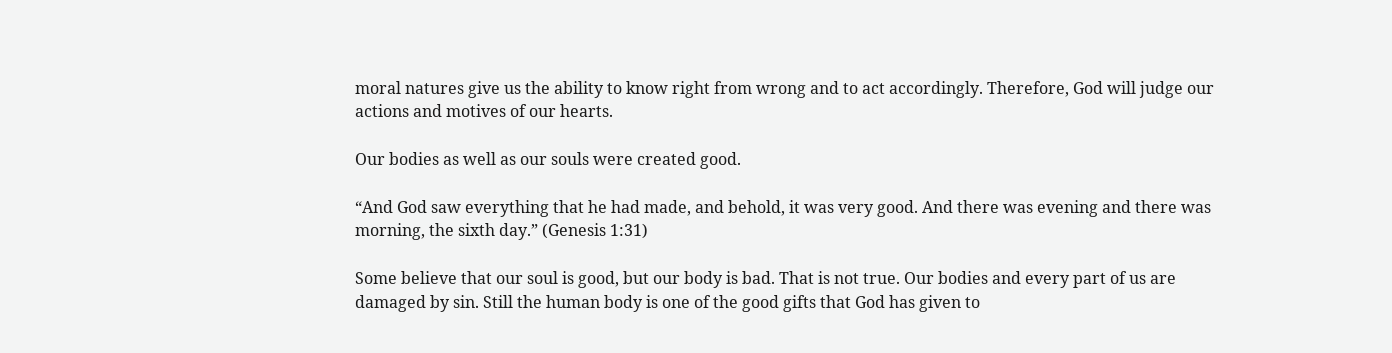moral natures give us the ability to know right from wrong and to act accordingly. Therefore, God will judge our actions and motives of our hearts.

Our bodies as well as our souls were created good.

“And God saw everything that he had made, and behold, it was very good. And there was evening and there was morning, the sixth day.” (Genesis 1:31)

Some believe that our soul is good, but our body is bad. That is not true. Our bodies and every part of us are damaged by sin. Still the human body is one of the good gifts that God has given to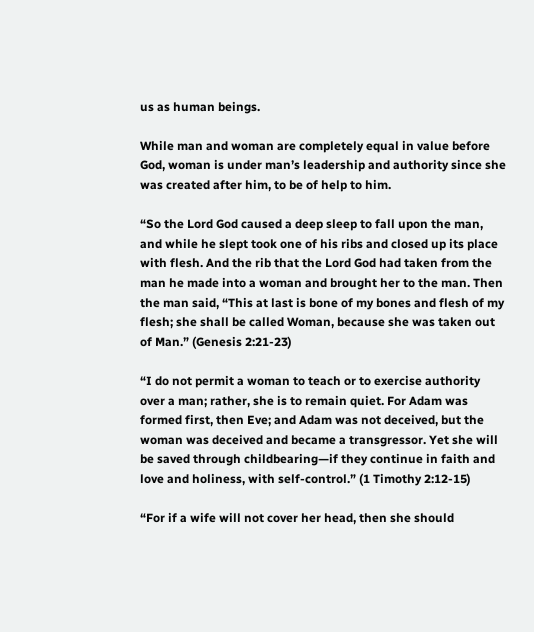us as human beings.

While man and woman are completely equal in value before God, woman is under man’s leadership and authority since she was created after him, to be of help to him.

“So the Lord God caused a deep sleep to fall upon the man, and while he slept took one of his ribs and closed up its place with flesh. And the rib that the Lord God had taken from the man he made into a woman and brought her to the man. Then the man said, “This at last is bone of my bones and flesh of my flesh; she shall be called Woman, because she was taken out of Man.” (Genesis 2:21-23)

“I do not permit a woman to teach or to exercise authority over a man; rather, she is to remain quiet. For Adam was formed first, then Eve; and Adam was not deceived, but the woman was deceived and became a transgressor. Yet she will be saved through childbearing—if they continue in faith and love and holiness, with self-control.” (1 Timothy 2:12-15)

“For if a wife will not cover her head, then she should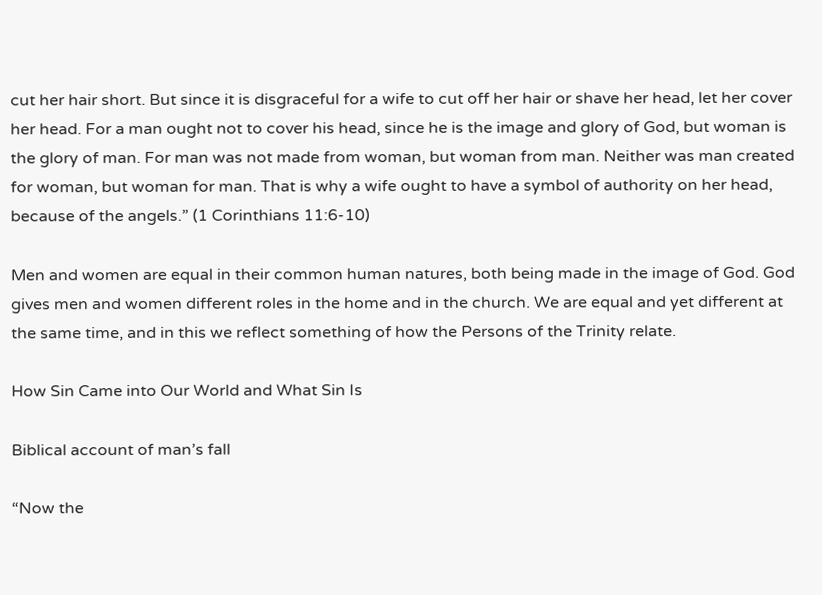cut her hair short. But since it is disgraceful for a wife to cut off her hair or shave her head, let her cover her head. For a man ought not to cover his head, since he is the image and glory of God, but woman is the glory of man. For man was not made from woman, but woman from man. Neither was man created for woman, but woman for man. That is why a wife ought to have a symbol of authority on her head, because of the angels.” (1 Corinthians 11:6-10)

Men and women are equal in their common human natures, both being made in the image of God. God gives men and women different roles in the home and in the church. We are equal and yet different at the same time, and in this we reflect something of how the Persons of the Trinity relate.

How Sin Came into Our World and What Sin Is

Biblical account of man’s fall

“Now the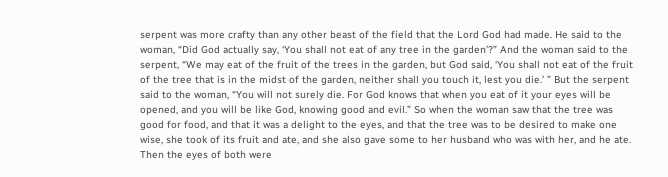serpent was more crafty than any other beast of the field that the Lord God had made. He said to the woman, “Did God actually say, ‘You shall not eat of any tree in the garden’?” And the woman said to the serpent, “We may eat of the fruit of the trees in the garden, but God said, ‘You shall not eat of the fruit of the tree that is in the midst of the garden, neither shall you touch it, lest you die.’ ” But the serpent said to the woman, “You will not surely die. For God knows that when you eat of it your eyes will be opened, and you will be like God, knowing good and evil.” So when the woman saw that the tree was good for food, and that it was a delight to the eyes, and that the tree was to be desired to make one wise, she took of its fruit and ate, and she also gave some to her husband who was with her, and he ate. Then the eyes of both were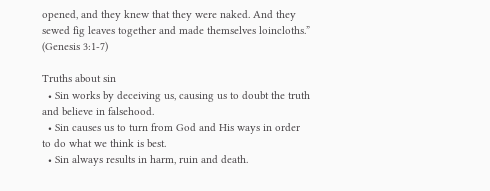opened, and they knew that they were naked. And they sewed fig leaves together and made themselves loincloths.” (Genesis 3:1-7)

Truths about sin
  • Sin works by deceiving us, causing us to doubt the truth and believe in falsehood.
  • Sin causes us to turn from God and His ways in order to do what we think is best.
  • Sin always results in harm, ruin and death.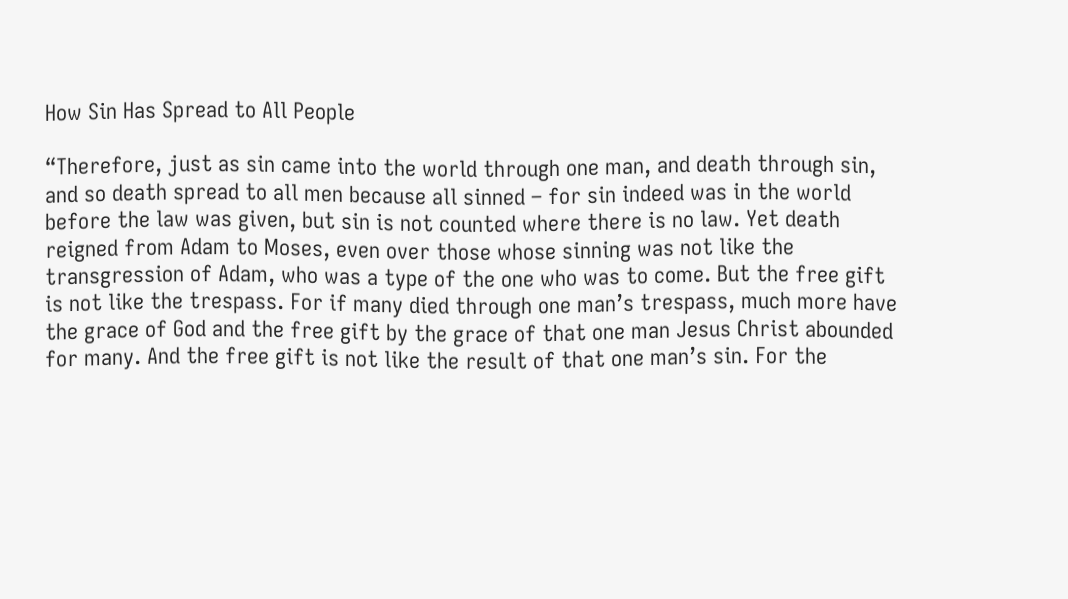How Sin Has Spread to All People

“Therefore, just as sin came into the world through one man, and death through sin, and so death spread to all men because all sinned – for sin indeed was in the world before the law was given, but sin is not counted where there is no law. Yet death reigned from Adam to Moses, even over those whose sinning was not like the transgression of Adam, who was a type of the one who was to come. But the free gift is not like the trespass. For if many died through one man’s trespass, much more have the grace of God and the free gift by the grace of that one man Jesus Christ abounded for many. And the free gift is not like the result of that one man’s sin. For the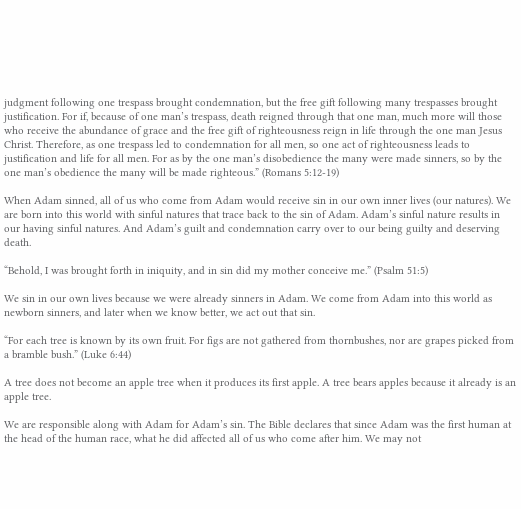judgment following one trespass brought condemnation, but the free gift following many trespasses brought justification. For if, because of one man’s trespass, death reigned through that one man, much more will those who receive the abundance of grace and the free gift of righteousness reign in life through the one man Jesus Christ. Therefore, as one trespass led to condemnation for all men, so one act of righteousness leads to justification and life for all men. For as by the one man’s disobedience the many were made sinners, so by the one man’s obedience the many will be made righteous.” (Romans 5:12-19)

When Adam sinned, all of us who come from Adam would receive sin in our own inner lives (our natures). We are born into this world with sinful natures that trace back to the sin of Adam. Adam’s sinful nature results in our having sinful natures. And Adam’s guilt and condemnation carry over to our being guilty and deserving death.

“Behold, I was brought forth in iniquity, and in sin did my mother conceive me.” (Psalm 51:5)

We sin in our own lives because we were already sinners in Adam. We come from Adam into this world as newborn sinners, and later when we know better, we act out that sin.

“For each tree is known by its own fruit. For figs are not gathered from thornbushes, nor are grapes picked from a bramble bush.” (Luke 6:44)

A tree does not become an apple tree when it produces its first apple. A tree bears apples because it already is an apple tree.

We are responsible along with Adam for Adam’s sin. The Bible declares that since Adam was the first human at the head of the human race, what he did affected all of us who come after him. We may not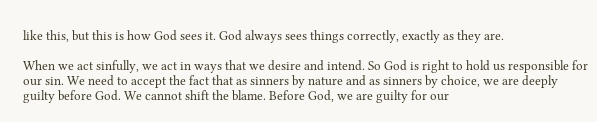like this, but this is how God sees it. God always sees things correctly, exactly as they are.

When we act sinfully, we act in ways that we desire and intend. So God is right to hold us responsible for our sin. We need to accept the fact that as sinners by nature and as sinners by choice, we are deeply guilty before God. We cannot shift the blame. Before God, we are guilty for our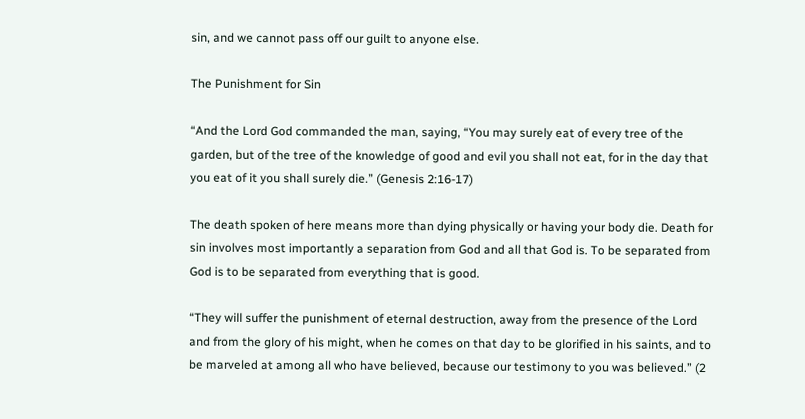sin, and we cannot pass off our guilt to anyone else.

The Punishment for Sin

“And the Lord God commanded the man, saying, “You may surely eat of every tree of the garden, but of the tree of the knowledge of good and evil you shall not eat, for in the day that you eat of it you shall surely die.” (Genesis 2:16-17)

The death spoken of here means more than dying physically or having your body die. Death for sin involves most importantly a separation from God and all that God is. To be separated from God is to be separated from everything that is good.

“They will suffer the punishment of eternal destruction, away from the presence of the Lord and from the glory of his might, when he comes on that day to be glorified in his saints, and to be marveled at among all who have believed, because our testimony to you was believed.” (2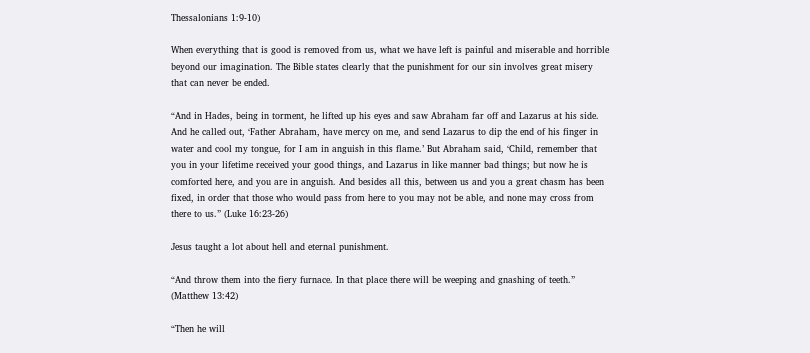Thessalonians 1:9-10)

When everything that is good is removed from us, what we have left is painful and miserable and horrible beyond our imagination. The Bible states clearly that the punishment for our sin involves great misery that can never be ended.

“And in Hades, being in torment, he lifted up his eyes and saw Abraham far off and Lazarus at his side. And he called out, ‘Father Abraham, have mercy on me, and send Lazarus to dip the end of his finger in water and cool my tongue, for I am in anguish in this flame.’ But Abraham said, ‘Child, remember that you in your lifetime received your good things, and Lazarus in like manner bad things; but now he is comforted here, and you are in anguish. And besides all this, between us and you a great chasm has been fixed, in order that those who would pass from here to you may not be able, and none may cross from there to us.” (Luke 16:23-26)

Jesus taught a lot about hell and eternal punishment.

“And throw them into the fiery furnace. In that place there will be weeping and gnashing of teeth.” (Matthew 13:42)

“Then he will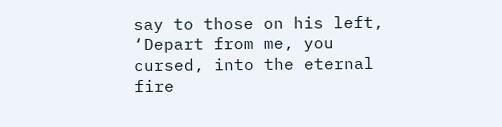say to those on his left, ‘Depart from me, you cursed, into the eternal fire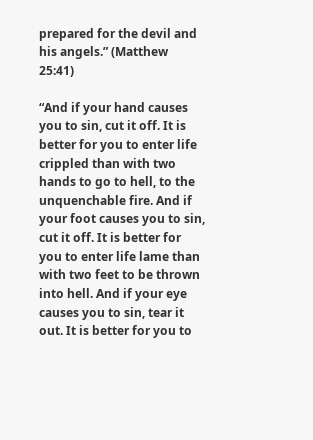prepared for the devil and his angels.” (Matthew 25:41)

“And if your hand causes you to sin, cut it off. It is better for you to enter life crippled than with two hands to go to hell, to the unquenchable fire. And if your foot causes you to sin, cut it off. It is better for you to enter life lame than with two feet to be thrown into hell. And if your eye causes you to sin, tear it out. It is better for you to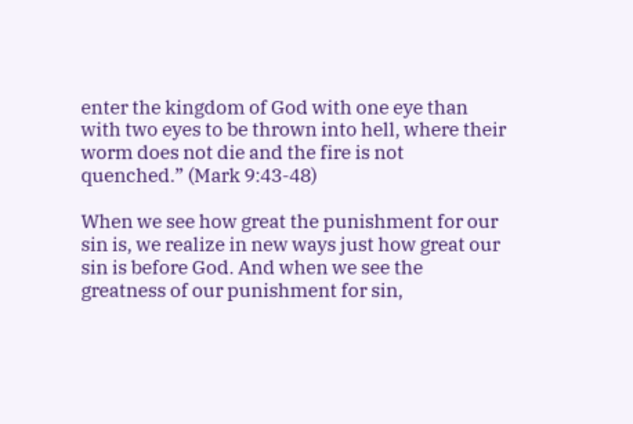enter the kingdom of God with one eye than with two eyes to be thrown into hell, where their worm does not die and the fire is not quenched.” (Mark 9:43-48)

When we see how great the punishment for our sin is, we realize in new ways just how great our sin is before God. And when we see the greatness of our punishment for sin,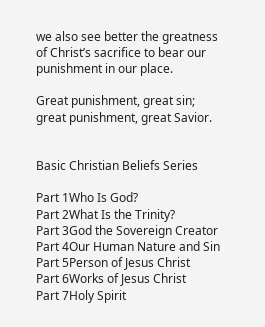we also see better the greatness of Christ’s sacrifice to bear our punishment in our place.

Great punishment, great sin; great punishment, great Savior.


Basic Christian Beliefs Series

Part 1Who Is God?
Part 2What Is the Trinity?
Part 3God the Sovereign Creator
Part 4Our Human Nature and Sin
Part 5Person of Jesus Christ
Part 6Works of Jesus Christ
Part 7Holy Spirit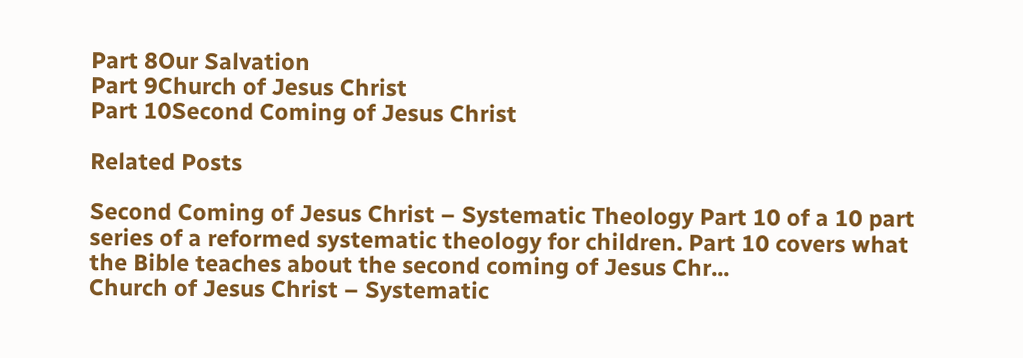Part 8Our Salvation
Part 9Church of Jesus Christ
Part 10Second Coming of Jesus Christ

Related Posts

Second Coming of Jesus Christ – Systematic Theology Part 10 of a 10 part series of a reformed systematic theology for children. Part 10 covers what the Bible teaches about the second coming of Jesus Chr...
Church of Jesus Christ – Systematic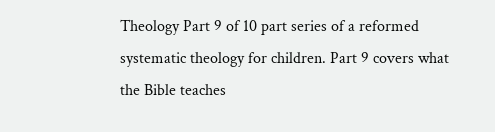Theology Part 9 of 10 part series of a reformed systematic theology for children. Part 9 covers what the Bible teaches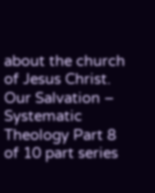about the church of Jesus Christ.
Our Salvation – Systematic Theology Part 8 of 10 part series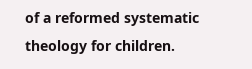of a reformed systematic theology for children.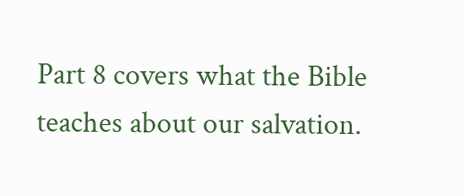Part 8 covers what the Bible teaches about our salvation.